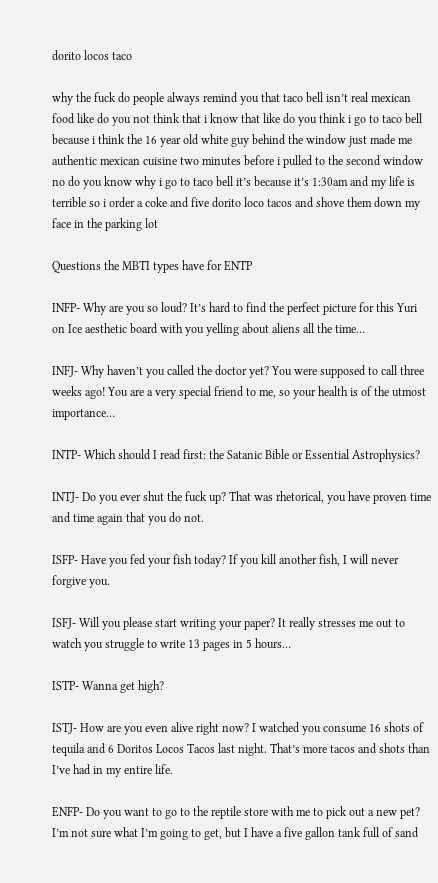dorito locos taco

why the fuck do people always remind you that taco bell isn’t real mexican food like do you not think that i know that like do you think i go to taco bell because i think the 16 year old white guy behind the window just made me authentic mexican cuisine two minutes before i pulled to the second window no do you know why i go to taco bell it’s because it’s 1:30am and my life is terrible so i order a coke and five dorito loco tacos and shove them down my face in the parking lot

Questions the MBTI types have for ENTP

INFP- Why are you so loud? It’s hard to find the perfect picture for this Yuri on Ice aesthetic board with you yelling about aliens all the time…

INFJ- Why haven’t you called the doctor yet? You were supposed to call three weeks ago! You are a very special friend to me, so your health is of the utmost importance…

INTP- Which should I read first: the Satanic Bible or Essential Astrophysics?

INTJ- Do you ever shut the fuck up? That was rhetorical, you have proven time and time again that you do not.

ISFP- Have you fed your fish today? If you kill another fish, I will never forgive you.

ISFJ- Will you please start writing your paper? It really stresses me out to watch you struggle to write 13 pages in 5 hours…

ISTP- Wanna get high?

ISTJ- How are you even alive right now? I watched you consume 16 shots of tequila and 6 Doritos Locos Tacos last night. That’s more tacos and shots than I’ve had in my entire life.

ENFP- Do you want to go to the reptile store with me to pick out a new pet? I’m not sure what I’m going to get, but I have a five gallon tank full of sand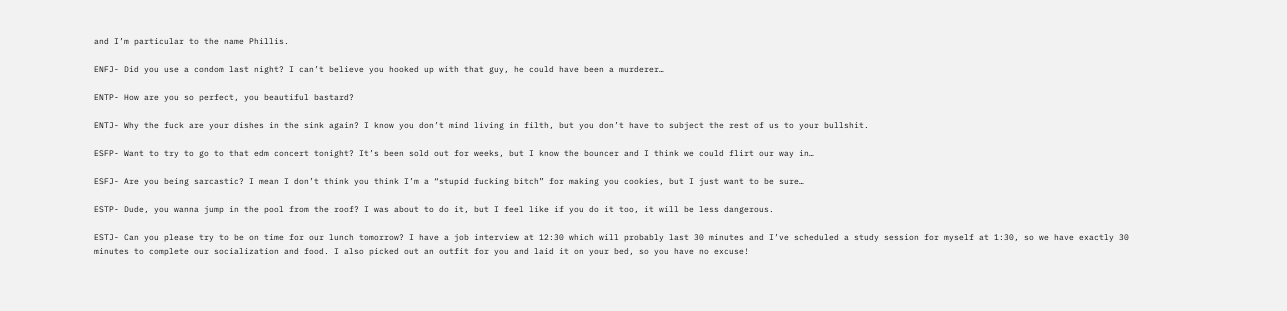and I’m particular to the name Phillis.

ENFJ- Did you use a condom last night? I can’t believe you hooked up with that guy, he could have been a murderer…

ENTP- How are you so perfect, you beautiful bastard?

ENTJ- Why the fuck are your dishes in the sink again? I know you don’t mind living in filth, but you don’t have to subject the rest of us to your bullshit.

ESFP- Want to try to go to that edm concert tonight? It’s been sold out for weeks, but I know the bouncer and I think we could flirt our way in…

ESFJ- Are you being sarcastic? I mean I don’t think you think I’m a “stupid fucking bitch” for making you cookies, but I just want to be sure…

ESTP- Dude, you wanna jump in the pool from the roof? I was about to do it, but I feel like if you do it too, it will be less dangerous.

ESTJ- Can you please try to be on time for our lunch tomorrow? I have a job interview at 12:30 which will probably last 30 minutes and I’ve scheduled a study session for myself at 1:30, so we have exactly 30 minutes to complete our socialization and food. I also picked out an outfit for you and laid it on your bed, so you have no excuse!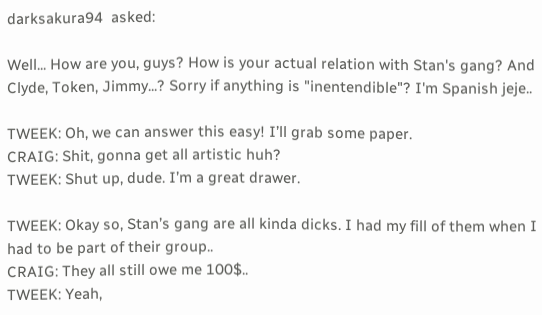darksakura94  asked:

Well... How are you, guys? How is your actual relation with Stan's gang? And Clyde, Token, Jimmy...? Sorry if anything is "inentendible"? I'm Spanish jeje..

TWEEK: Oh, we can answer this easy! I’ll grab some paper.
CRAIG: Shit, gonna get all artistic huh?
TWEEK: Shut up, dude. I’m a great drawer.

TWEEK: Okay so, Stan’s gang are all kinda dicks. I had my fill of them when I had to be part of their group..
CRAIG: They all still owe me 100$..
TWEEK: Yeah,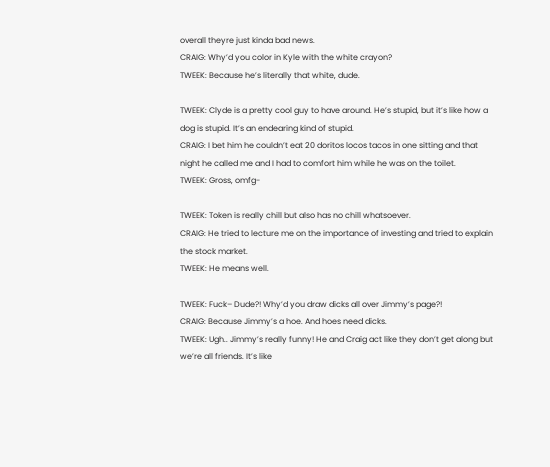overall theyre just kinda bad news.
CRAIG: Why’d you color in Kyle with the white crayon?
TWEEK: Because he’s literally that white, dude.

TWEEK: Clyde is a pretty cool guy to have around. He’s stupid, but it’s like how a dog is stupid. It’s an endearing kind of stupid.
CRAIG: I bet him he couldn’t eat 20 doritos locos tacos in one sitting and that night he called me and I had to comfort him while he was on the toilet.
TWEEK: Gross, omfg-

TWEEK: Token is really chill but also has no chill whatsoever.
CRAIG: He tried to lecture me on the importance of investing and tried to explain the stock market.
TWEEK: He means well.

TWEEK: Fuck– Dude?! Why’d you draw dicks all over Jimmy’s page?!
CRAIG: Because Jimmy’s a hoe. And hoes need dicks.
TWEEK: Ugh.. Jimmy’s really funny! He and Craig act like they don’t get along but we’re all friends. It’s like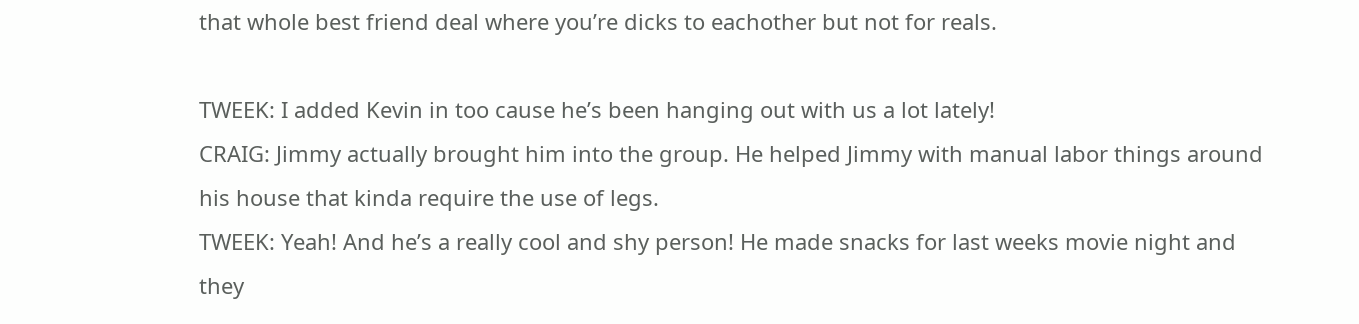that whole best friend deal where you’re dicks to eachother but not for reals.

TWEEK: I added Kevin in too cause he’s been hanging out with us a lot lately!
CRAIG: Jimmy actually brought him into the group. He helped Jimmy with manual labor things around his house that kinda require the use of legs.
TWEEK: Yeah! And he’s a really cool and shy person! He made snacks for last weeks movie night and they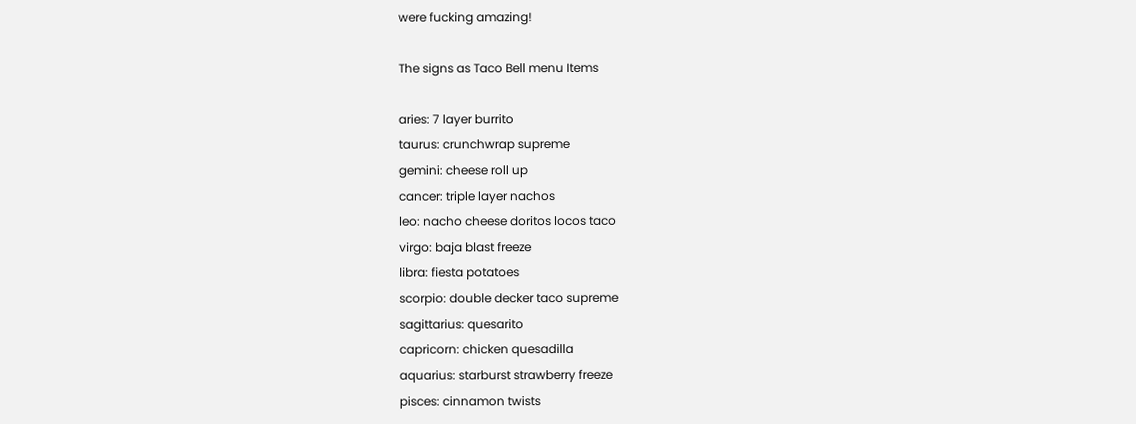were fucking amazing!

The signs as Taco Bell menu Items

aries: 7 layer burrito
taurus: crunchwrap supreme
gemini: cheese roll up
cancer: triple layer nachos
leo: nacho cheese doritos locos taco
virgo: baja blast freeze
libra: fiesta potatoes
scorpio: double decker taco supreme
sagittarius: quesarito
capricorn: chicken quesadilla
aquarius: starburst strawberry freeze
pisces: cinnamon twists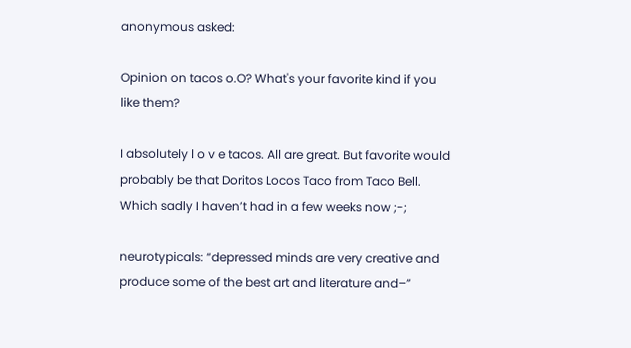anonymous asked:

Opinion on tacos o.O? What's your favorite kind if you like them?

I absolutely l o v e tacos. All are great. But favorite would probably be that Doritos Locos Taco from Taco Bell. Which sadly I haven’t had in a few weeks now ;-;

neurotypicals: “depressed minds are very creative and produce some of the best art and literature and–”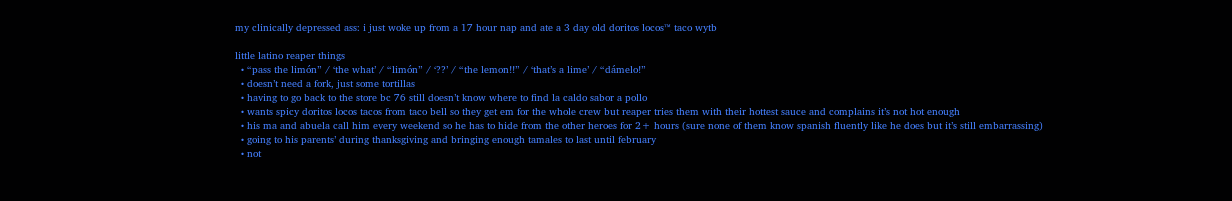my clinically depressed ass: i just woke up from a 17 hour nap and ate a 3 day old doritos locos™ taco wytb

little latino reaper things
  • “pass the limón” / ‘the what’ / “limón” / ‘??’ / “the lemon!!” / ‘that’s a lime’ / “dámelo!”
  • doesn’t need a fork, just some tortillas
  • having to go back to the store bc 76 still doesn’t know where to find la caldo sabor a pollo
  • wants spicy doritos locos tacos from taco bell so they get em for the whole crew but reaper tries them with their hottest sauce and complains it’s not hot enough
  • his ma and abuela call him every weekend so he has to hide from the other heroes for 2+ hours (sure none of them know spanish fluently like he does but it’s still embarrassing)
  • going to his parents’ during thanksgiving and bringing enough tamales to last until february
  • not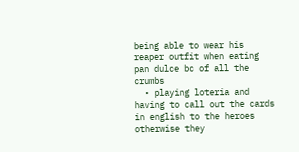being able to wear his reaper outfit when eating pan dulce bc of all the crumbs
  • playing loteria and having to call out the cards in english to the heroes otherwise they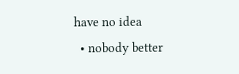have no idea
  • nobody better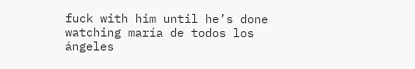fuck with him until he’s done watching maría de todos los ángeles